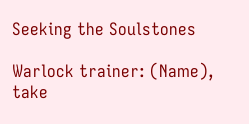Seeking the Soulstones

Warlock trainer: (Name), take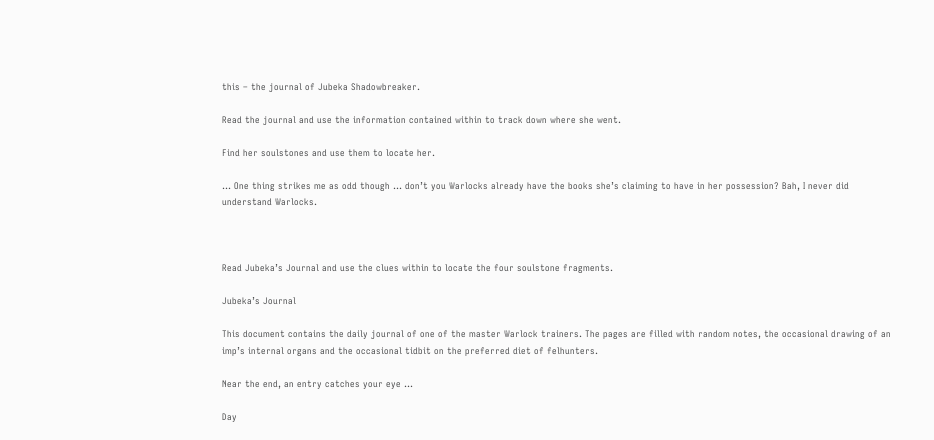this – the journal of Jubeka Shadowbreaker.

Read the journal and use the information contained within to track down where she went.

Find her soulstones and use them to locate her.

… One thing strikes me as odd though … don’t you Warlocks already have the books she’s claiming to have in her possession? Bah, I never did understand Warlocks.



Read Jubeka’s Journal and use the clues within to locate the four soulstone fragments.

Jubeka’s Journal

This document contains the daily journal of one of the master Warlock trainers. The pages are filled with random notes, the occasional drawing of an imp’s internal organs and the occasional tidbit on the preferred diet of felhunters.

Near the end, an entry catches your eye …

Day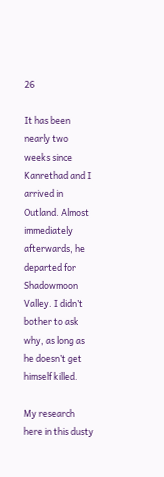26

It has been nearly two weeks since Kanrethad and I arrived in Outland. Almost immediately afterwards, he departed for Shadowmoon Valley. I didn’t bother to ask why, as long as he doesn’t get himself killed.

My research here in this dusty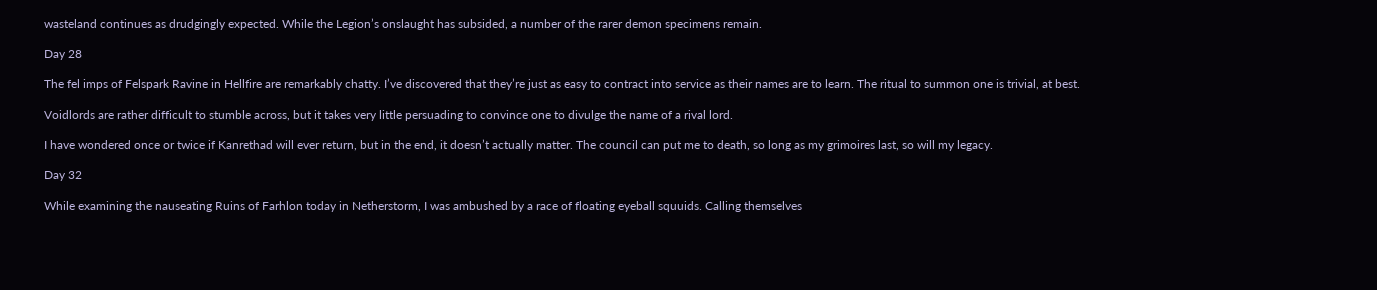wasteland continues as drudgingly expected. While the Legion’s onslaught has subsided, a number of the rarer demon specimens remain.

Day 28

The fel imps of Felspark Ravine in Hellfire are remarkably chatty. I’ve discovered that they’re just as easy to contract into service as their names are to learn. The ritual to summon one is trivial, at best.

Voidlords are rather difficult to stumble across, but it takes very little persuading to convince one to divulge the name of a rival lord.

I have wondered once or twice if Kanrethad will ever return, but in the end, it doesn’t actually matter. The council can put me to death, so long as my grimoires last, so will my legacy.

Day 32

While examining the nauseating Ruins of Farhlon today in Netherstorm, I was ambushed by a race of floating eyeball squuids. Calling themselves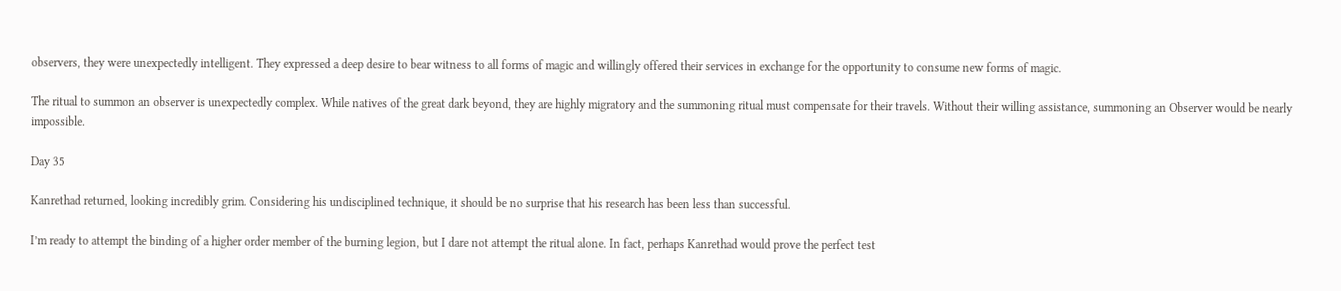observers, they were unexpectedly intelligent. They expressed a deep desire to bear witness to all forms of magic and willingly offered their services in exchange for the opportunity to consume new forms of magic.

The ritual to summon an observer is unexpectedly complex. While natives of the great dark beyond, they are highly migratory and the summoning ritual must compensate for their travels. Without their willing assistance, summoning an Observer would be nearly impossible.

Day 35

Kanrethad returned, looking incredibly grim. Considering his undisciplined technique, it should be no surprise that his research has been less than successful.

I’m ready to attempt the binding of a higher order member of the burning legion, but I dare not attempt the ritual alone. In fact, perhaps Kanrethad would prove the perfect test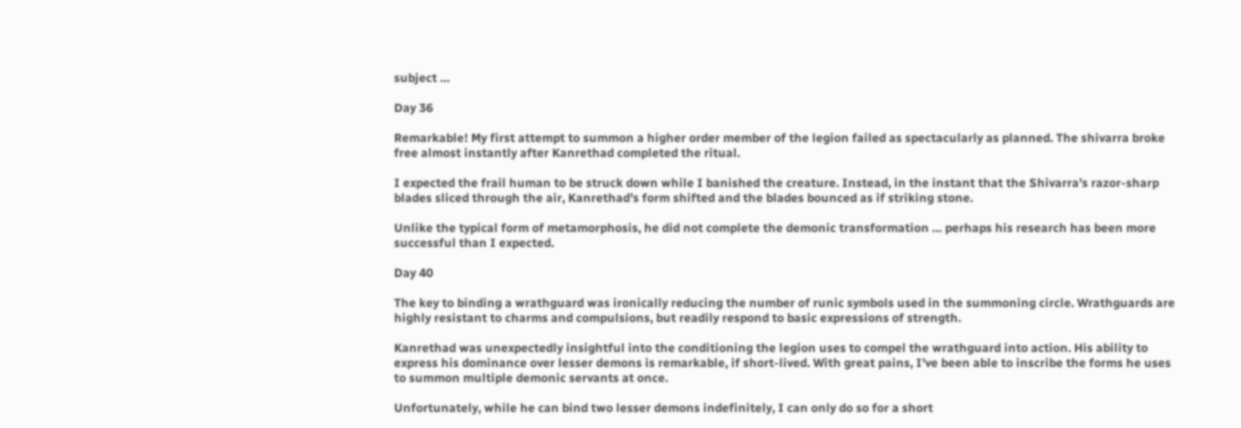subject …

Day 36

Remarkable! My first attempt to summon a higher order member of the legion failed as spectacularly as planned. The shivarra broke free almost instantly after Kanrethad completed the ritual.

I expected the frail human to be struck down while I banished the creature. Instead, in the instant that the Shivarra’s razor-sharp blades sliced through the air, Kanrethad’s form shifted and the blades bounced as if striking stone.

Unlike the typical form of metamorphosis, he did not complete the demonic transformation … perhaps his research has been more successful than I expected.

Day 40

The key to binding a wrathguard was ironically reducing the number of runic symbols used in the summoning circle. Wrathguards are highly resistant to charms and compulsions, but readily respond to basic expressions of strength.

Kanrethad was unexpectedly insightful into the conditioning the legion uses to compel the wrathguard into action. His ability to express his dominance over lesser demons is remarkable, if short-lived. With great pains, I’ve been able to inscribe the forms he uses to summon multiple demonic servants at once.

Unfortunately, while he can bind two lesser demons indefinitely, I can only do so for a short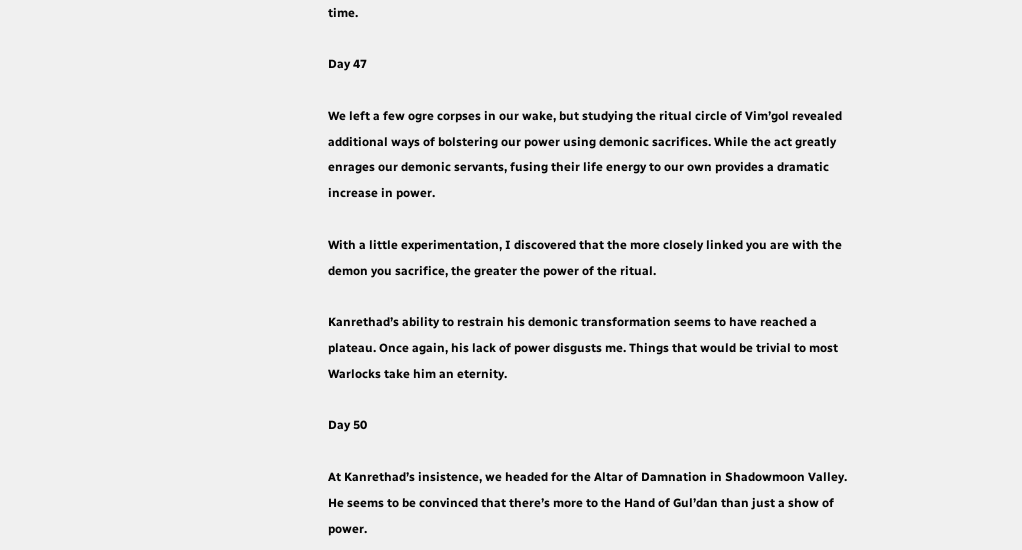time.

Day 47

We left a few ogre corpses in our wake, but studying the ritual circle of Vim’gol revealed additional ways of bolstering our power using demonic sacrifices. While the act greatly enrages our demonic servants, fusing their life energy to our own provides a dramatic increase in power.

With a little experimentation, I discovered that the more closely linked you are with the demon you sacrifice, the greater the power of the ritual.

Kanrethad’s ability to restrain his demonic transformation seems to have reached a plateau. Once again, his lack of power disgusts me. Things that would be trivial to most Warlocks take him an eternity.

Day 50

At Kanrethad’s insistence, we headed for the Altar of Damnation in Shadowmoon Valley. He seems to be convinced that there’s more to the Hand of Gul’dan than just a show of power.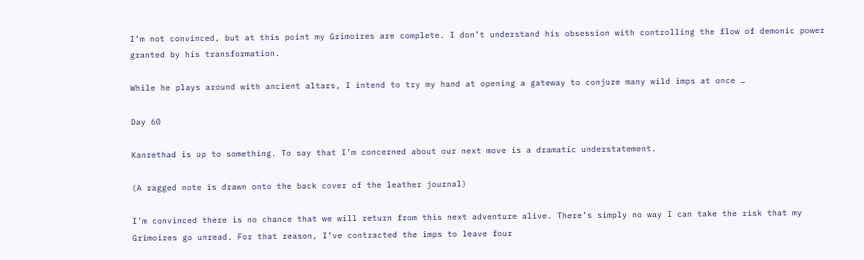I’m not convinced, but at this point my Grimoires are complete. I don’t understand his obsession with controlling the flow of demonic power granted by his transformation.

While he plays around with ancient altars, I intend to try my hand at opening a gateway to conjure many wild imps at once …

Day 60

Kanrethad is up to something. To say that I’m concerned about our next move is a dramatic understatement.

(A ragged note is drawn onto the back cover of the leather journal)

I’m convinced there is no chance that we will return from this next adventure alive. There’s simply no way I can take the risk that my Grimoires go unread. For that reason, I’ve contracted the imps to leave four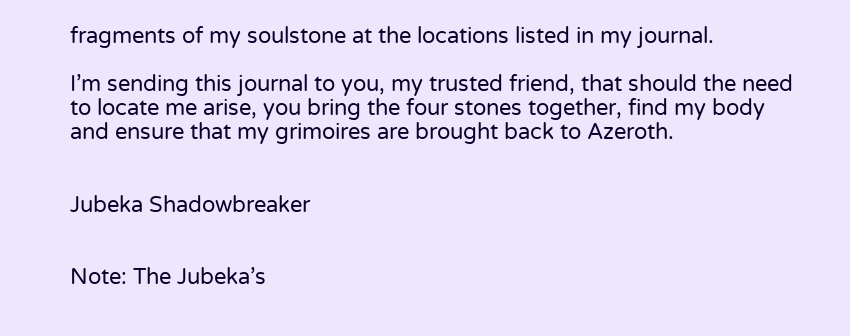fragments of my soulstone at the locations listed in my journal.

I’m sending this journal to you, my trusted friend, that should the need to locate me arise, you bring the four stones together, find my body and ensure that my grimoires are brought back to Azeroth.


Jubeka Shadowbreaker


Note: The Jubeka’s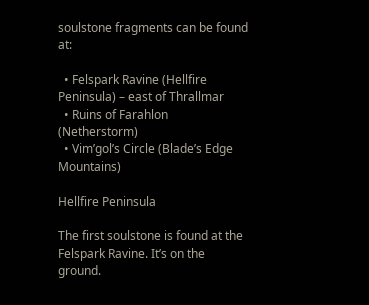soulstone fragments can be found at:

  • Felspark Ravine (Hellfire Peninsula) – east of Thrallmar
  • Ruins of Farahlon (Netherstorm)
  • Vim’gol’s Circle (Blade’s Edge Mountains)

Hellfire Peninsula

The first soulstone is found at the Felspark Ravine. It’s on the ground.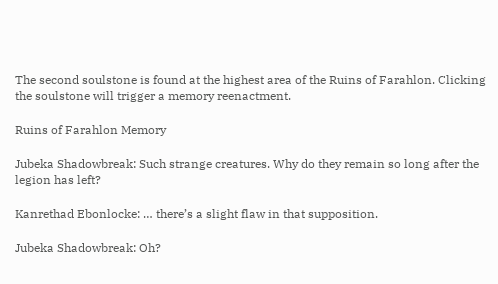The second soulstone is found at the highest area of the Ruins of Farahlon. Clicking the soulstone will trigger a memory reenactment.

Ruins of Farahlon Memory

Jubeka Shadowbreak: Such strange creatures. Why do they remain so long after the legion has left?

Kanrethad Ebonlocke: … there’s a slight flaw in that supposition.

Jubeka Shadowbreak: Oh?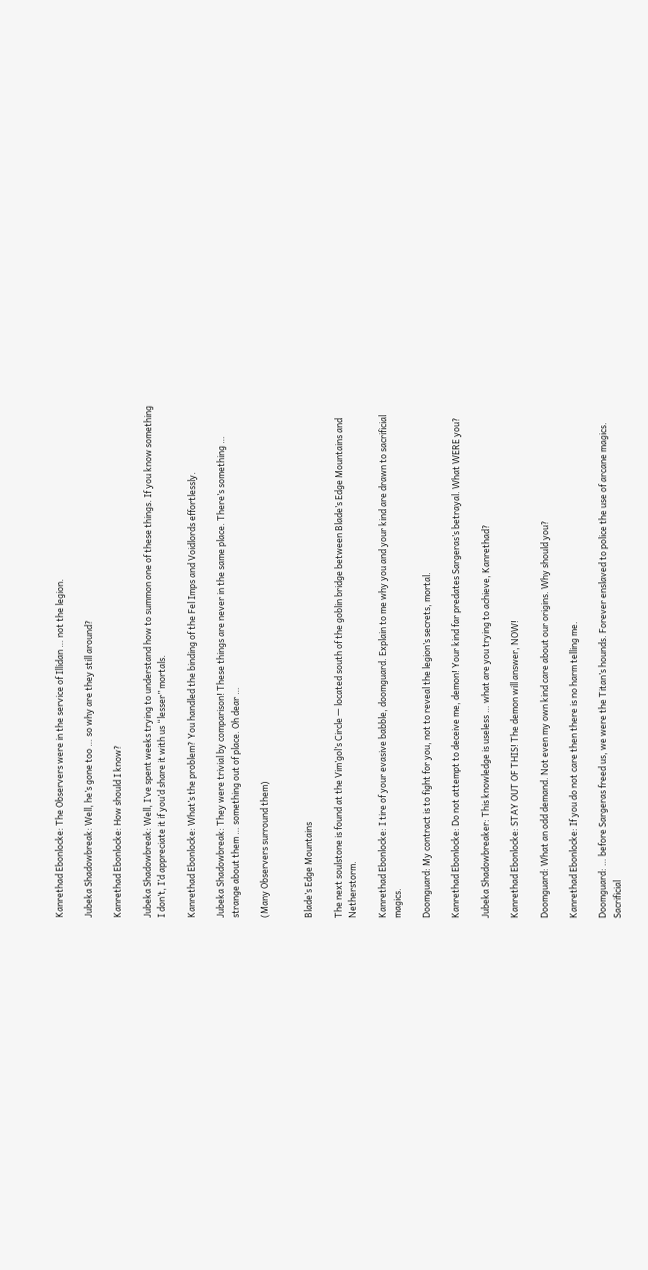Kanrethad Ebonlocke: The Observers were in the service of Illidan … not the legion.

Jubeka Shadowbreak: Well, he’s gone too … so why are they still around?

Kanrethad Ebonlocke: How should I know?

Jubeka Shadowbreak: Well, I’ve spent weeks trying to understand how to summon one of these things. If you know something I don’t, I’d appreciate it if you’d share it with us “lesser” mortals.

Kanrethad Ebonlocke: What’s the problem? You handled the binding of the Fel Imps and Voidlords effortlessly.

Jubeka Shadowbreak: They were trivial by comparison! These things are never in the same place. There’s something … strange about them … something out of place. Oh dear …

(Many Observers surround them)


Blade’s Edge Mountains

The next soulstone is found at the Vim’gol’s Circle — located south of the goblin bridge between Blade’s Edge Mountains and Netherstorm.

Kanrethad Ebonlocke: I tire of your evasive babble, doomguard. Explain to me why you and your kind are drawn to sacrificial magics.

Doomguard: My contract is to fight for you, not to reveal the legion’s secrets, mortal.

Kanrethad Ebonlocke: Do not attempt to deceive me, demon! Your kind far predates Sargeras’s betrayal. What WERE you?

Jubeka Shadowbreaker: This knowledge is useless … what are you trying to achieve, Kanrethad?

Kanrethad Ebonlocke: STAY OUT OF THIS! The demon will answer, NOW!

Doomguard: What an odd demand. Not even my own kind care about our origins. Why should you?

Kanrethad Ebonlocke: If you do not care then there is no harm telling me.

Doomguard: … before Sargeras freed us, we were the Titan’s hounds. Forever enslaved to police the use of arcane magics. Sacrificial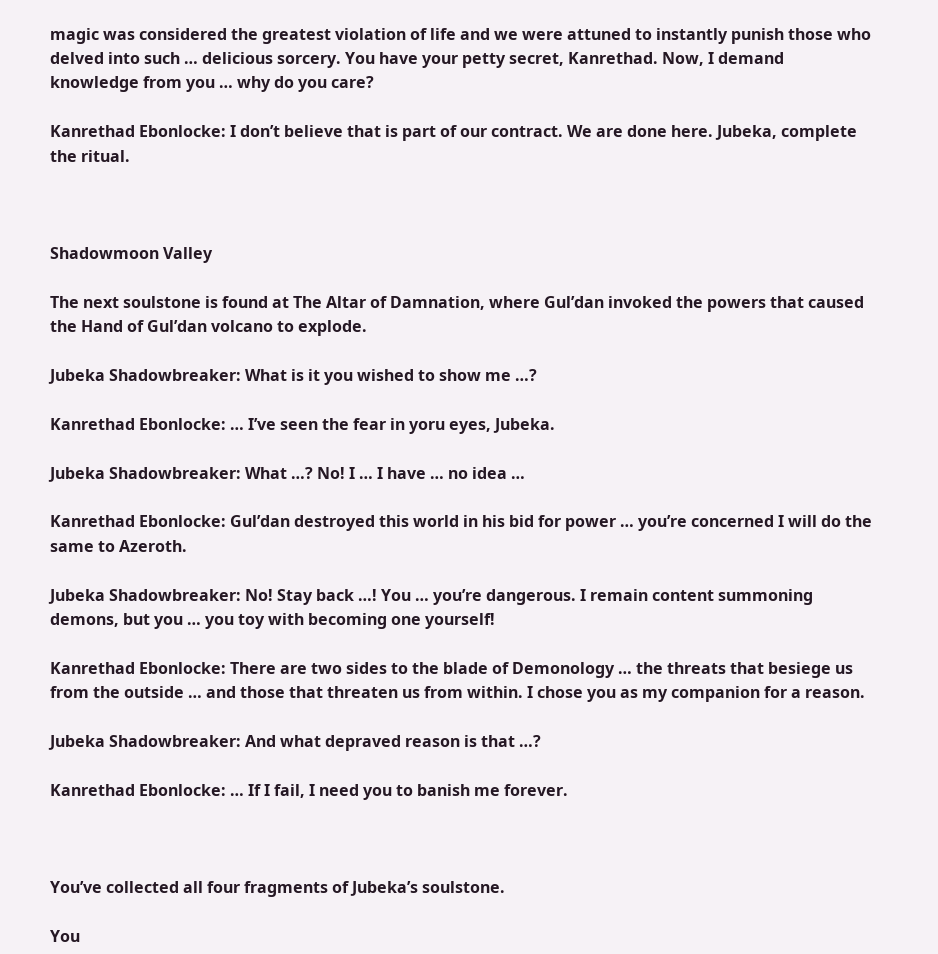magic was considered the greatest violation of life and we were attuned to instantly punish those who delved into such … delicious sorcery. You have your petty secret, Kanrethad. Now, I demand knowledge from you … why do you care?

Kanrethad Ebonlocke: I don’t believe that is part of our contract. We are done here. Jubeka, complete the ritual.



Shadowmoon Valley

The next soulstone is found at The Altar of Damnation, where Gul’dan invoked the powers that caused the Hand of Gul’dan volcano to explode.

Jubeka Shadowbreaker: What is it you wished to show me …?

Kanrethad Ebonlocke: … I’ve seen the fear in yoru eyes, Jubeka.

Jubeka Shadowbreaker: What …? No! I … I have … no idea …

Kanrethad Ebonlocke: Gul’dan destroyed this world in his bid for power … you’re concerned I will do the same to Azeroth.

Jubeka Shadowbreaker: No! Stay back …! You … you’re dangerous. I remain content summoning demons, but you … you toy with becoming one yourself!

Kanrethad Ebonlocke: There are two sides to the blade of Demonology … the threats that besiege us from the outside … and those that threaten us from within. I chose you as my companion for a reason.

Jubeka Shadowbreaker: And what depraved reason is that …?

Kanrethad Ebonlocke: … If I fail, I need you to banish me forever.



You’ve collected all four fragments of Jubeka’s soulstone.

You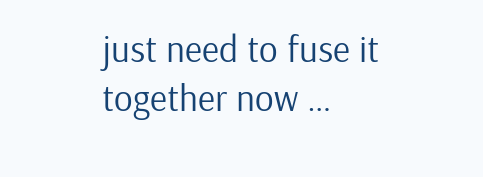just need to fuse it together now …